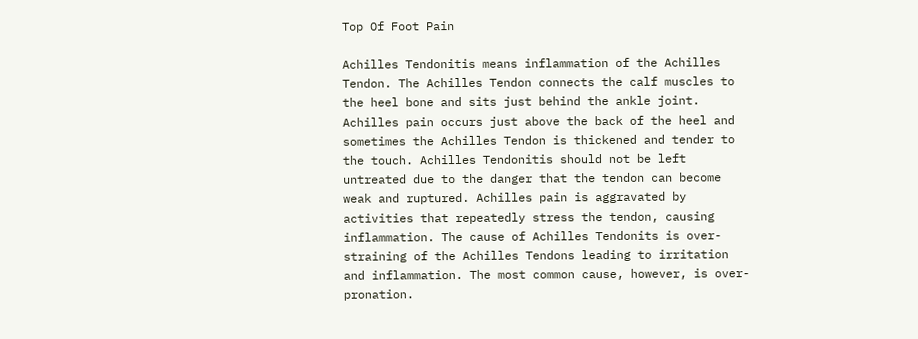Top Of Foot Pain

Achilles Tendonitis means inflammation of the Achilles Tendon. The Achilles Tendon connects the calf muscles to the heel bone and sits just behind the ankle joint. Achilles pain occurs just above the back of the heel and sometimes the Achilles Tendon is thickened and tender to the touch. Achilles Tendonitis should not be left untreated due to the danger that the tendon can become weak and ruptured. Achilles pain is aggravated by activities that repeatedly stress the tendon, causing inflammation. The cause of Achilles Tendonits is over-straining of the Achilles Tendons leading to irritation and inflammation. The most common cause, however, is over-pronation.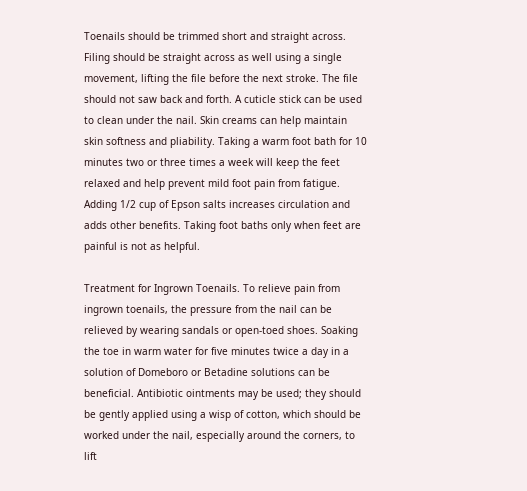Toenails should be trimmed short and straight across. Filing should be straight across as well using a single movement, lifting the file before the next stroke. The file should not saw back and forth. A cuticle stick can be used to clean under the nail. Skin creams can help maintain skin softness and pliability. Taking a warm foot bath for 10 minutes two or three times a week will keep the feet relaxed and help prevent mild foot pain from fatigue. Adding 1/2 cup of Epson salts increases circulation and adds other benefits. Taking foot baths only when feet are painful is not as helpful.

Treatment for Ingrown Toenails. To relieve pain from ingrown toenails, the pressure from the nail can be relieved by wearing sandals or open-toed shoes. Soaking the toe in warm water for five minutes twice a day in a solution of Domeboro or Betadine solutions can be beneficial. Antibiotic ointments may be used; they should be gently applied using a wisp of cotton, which should be worked under the nail, especially around the corners, to lift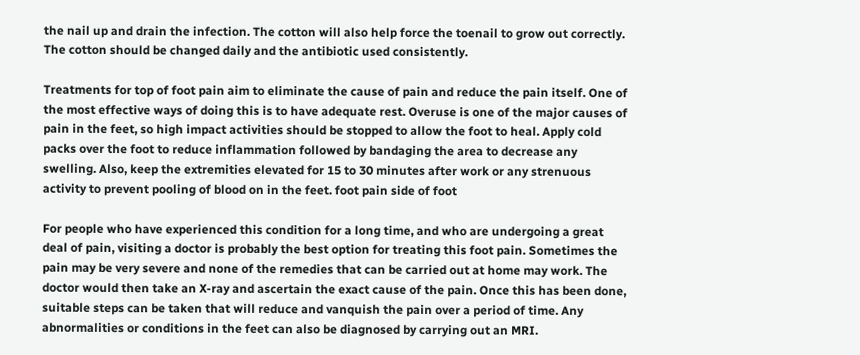the nail up and drain the infection. The cotton will also help force the toenail to grow out correctly. The cotton should be changed daily and the antibiotic used consistently.

Treatments for top of foot pain aim to eliminate the cause of pain and reduce the pain itself. One of the most effective ways of doing this is to have adequate rest. Overuse is one of the major causes of pain in the feet, so high impact activities should be stopped to allow the foot to heal. Apply cold packs over the foot to reduce inflammation followed by bandaging the area to decrease any swelling. Also, keep the extremities elevated for 15 to 30 minutes after work or any strenuous activity to prevent pooling of blood on in the feet. foot pain side of foot

For people who have experienced this condition for a long time, and who are undergoing a great deal of pain, visiting a doctor is probably the best option for treating this foot pain. Sometimes the pain may be very severe and none of the remedies that can be carried out at home may work. The doctor would then take an X-ray and ascertain the exact cause of the pain. Once this has been done, suitable steps can be taken that will reduce and vanquish the pain over a period of time. Any abnormalities or conditions in the feet can also be diagnosed by carrying out an MRI.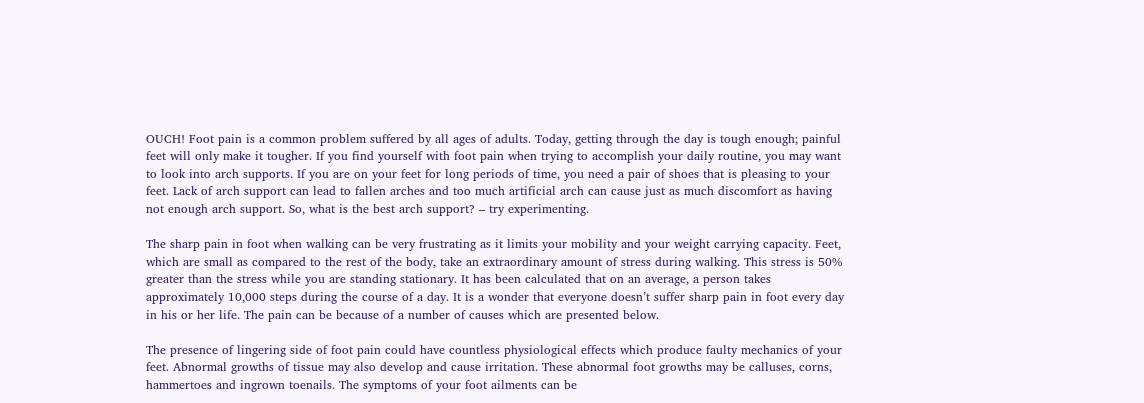OUCH! Foot pain is a common problem suffered by all ages of adults. Today, getting through the day is tough enough; painful feet will only make it tougher. If you find yourself with foot pain when trying to accomplish your daily routine, you may want to look into arch supports. If you are on your feet for long periods of time, you need a pair of shoes that is pleasing to your feet. Lack of arch support can lead to fallen arches and too much artificial arch can cause just as much discomfort as having not enough arch support. So, what is the best arch support? – try experimenting.

The sharp pain in foot when walking can be very frustrating as it limits your mobility and your weight carrying capacity. Feet, which are small as compared to the rest of the body, take an extraordinary amount of stress during walking. This stress is 50% greater than the stress while you are standing stationary. It has been calculated that on an average, a person takes approximately 10,000 steps during the course of a day. It is a wonder that everyone doesn’t suffer sharp pain in foot every day in his or her life. The pain can be because of a number of causes which are presented below.

The presence of lingering side of foot pain could have countless physiological effects which produce faulty mechanics of your feet. Abnormal growths of tissue may also develop and cause irritation. These abnormal foot growths may be calluses, corns, hammertoes and ingrown toenails. The symptoms of your foot ailments can be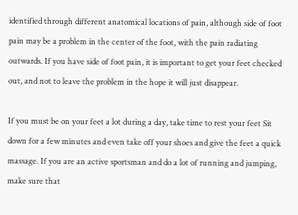identified through different anatomical locations of pain, although side of foot pain may be a problem in the center of the foot, with the pain radiating outwards. If you have side of foot pain, it is important to get your feet checked out, and not to leave the problem in the hope it will just disappear.

If you must be on your feet a lot during a day, take time to rest your feet Sit down for a few minutes and even take off your shoes and give the feet a quick massage. If you are an active sportsman and do a lot of running and jumping, make sure that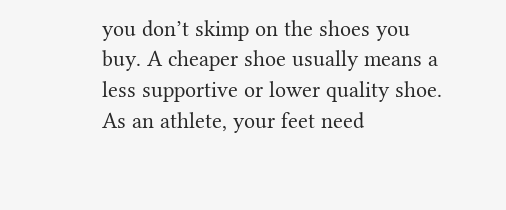you don’t skimp on the shoes you buy. A cheaper shoe usually means a less supportive or lower quality shoe. As an athlete, your feet need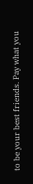to be your best friends. Pay what you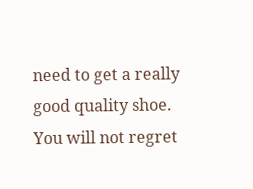need to get a really good quality shoe. You will not regret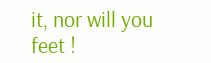it, nor will you feet !